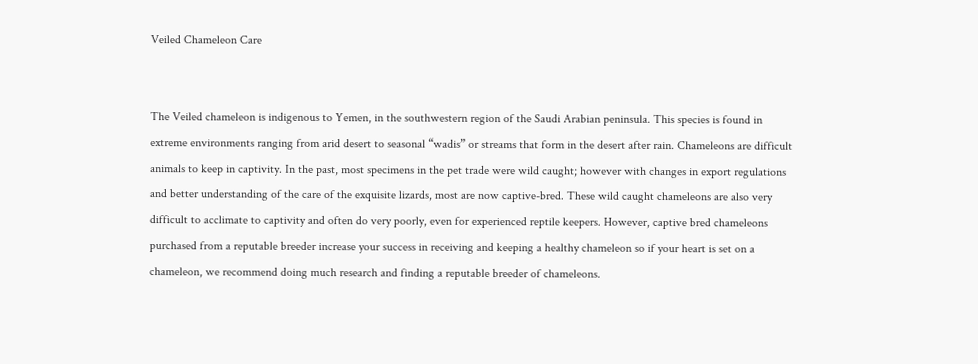Veiled Chameleon Care


The Veiled chameleon is indigenous to Yemen, in the southwestern region of the Saudi Arabian peninsula. This species is found in extreme environments ranging from arid desert to seasonal “wadis” or streams that form in the desert after rain. Chameleons are difficult animals to keep in captivity. In the past, most specimens in the pet trade were wild caught; however with changes in export regulations and better understanding of the care of the exquisite lizards, most are now captive-bred. These wild caught chameleons are also very difficult to acclimate to captivity and often do very poorly, even for experienced reptile keepers. However, captive bred chameleons purchased from a reputable breeder increase your success in receiving and keeping a healthy chameleon so if your heart is set on a chameleon, we recommend doing much research and finding a reputable breeder of chameleons.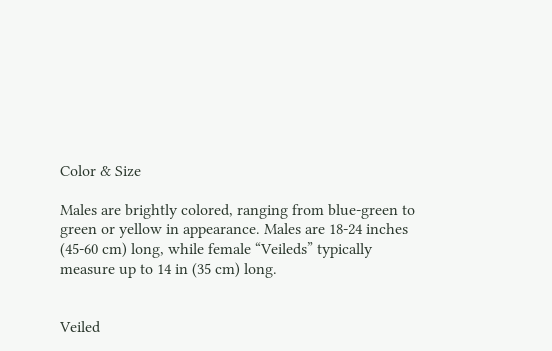Color & Size

Males are brightly colored, ranging from blue-green to green or yellow in appearance. Males are 18-24 inches (45-60 cm) long, while female “Veileds” typically measure up to 14 in (35 cm) long.


Veiled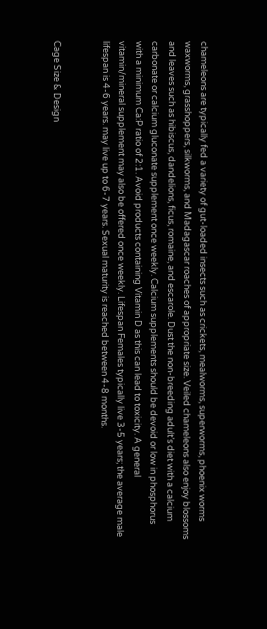chameleons are typically fed a variety of gut-loaded insects such as crickets, mealworms, superworms, phoenix worms waxworms, grasshoppers, silkworms, and Madagascar roaches of appropriate size. Veiled chameleons also enjoy blossoms and leaves such as hibiscus, dandelions, ficus, romaine, and escarole. Dust the non-breeding adult’s diet with a calcium carbonate or calcium gluconate supplement once weekly. Calcium supplements should be devoid or low in phosphorus with a minimum Ca:P ratio of 2:1. Avoid products containing Vitamin D as this can lead to toxicity. A general vitamin/mineral supplement may also be offered once weekly. Lifespan Females typically live 3-5 years; the average male lifespan is 4-6 years. may live up to 6-7 years. Sexual maturity is reached between 4-8 months.


Cage Size & Design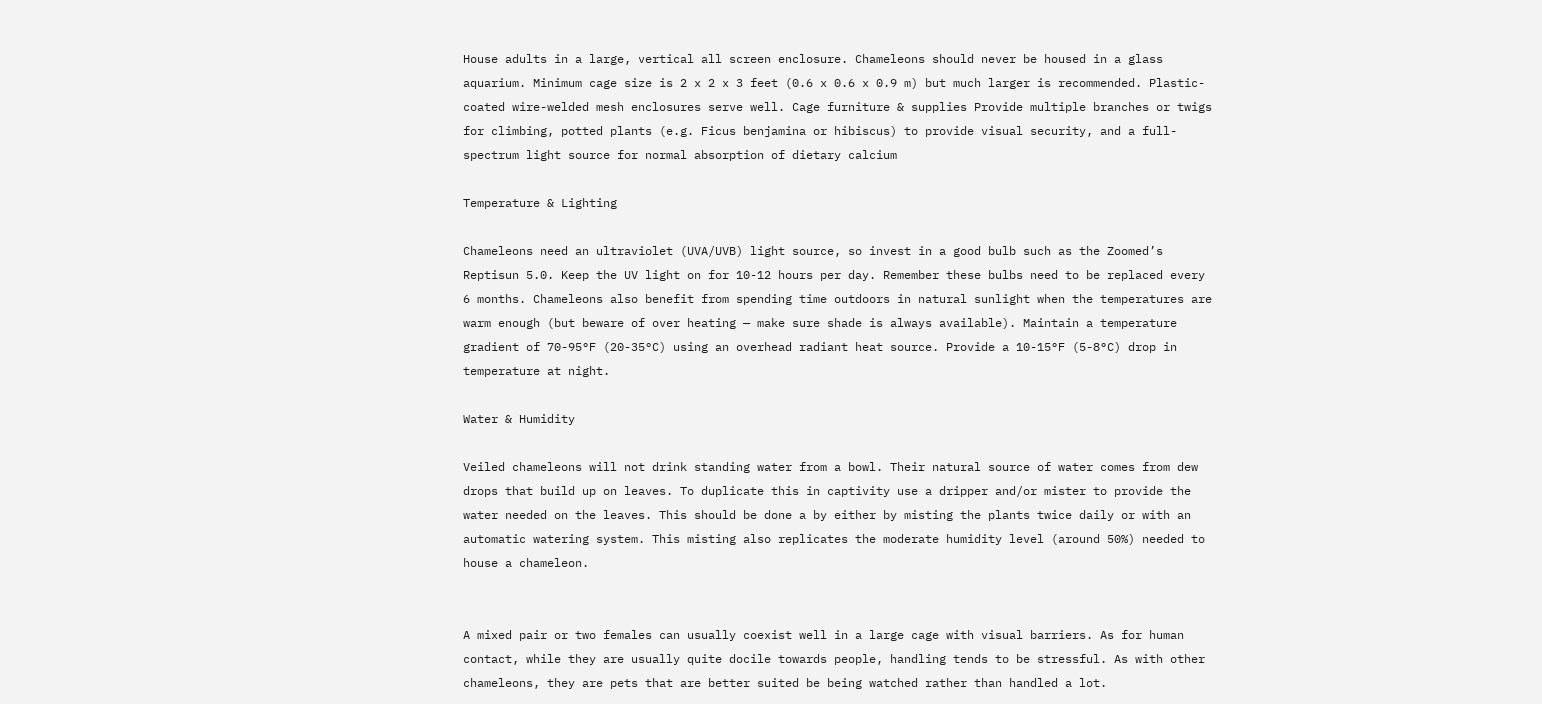House adults in a large, vertical all screen enclosure. Chameleons should never be housed in a glass aquarium. Minimum cage size is 2 x 2 x 3 feet (0.6 x 0.6 x 0.9 m) but much larger is recommended. Plastic-coated wire-welded mesh enclosures serve well. Cage furniture & supplies Provide multiple branches or twigs for climbing, potted plants (e.g. Ficus benjamina or hibiscus) to provide visual security, and a full-spectrum light source for normal absorption of dietary calcium

Temperature & Lighting

Chameleons need an ultraviolet (UVA/UVB) light source, so invest in a good bulb such as the Zoomed’s Reptisun 5.0. Keep the UV light on for 10-12 hours per day. Remember these bulbs need to be replaced every 6 months. Chameleons also benefit from spending time outdoors in natural sunlight when the temperatures are warm enough (but beware of over heating — make sure shade is always available). Maintain a temperature gradient of 70-95°F (20-35°C) using an overhead radiant heat source. Provide a 10-15°F (5-8°C) drop in temperature at night.

Water & Humidity

Veiled chameleons will not drink standing water from a bowl. Their natural source of water comes from dew drops that build up on leaves. To duplicate this in captivity use a dripper and/or mister to provide the water needed on the leaves. This should be done a by either by misting the plants twice daily or with an automatic watering system. This misting also replicates the moderate humidity level (around 50%) needed to house a chameleon.


A mixed pair or two females can usually coexist well in a large cage with visual barriers. As for human contact, while they are usually quite docile towards people, handling tends to be stressful. As with other chameleons, they are pets that are better suited be being watched rather than handled a lot.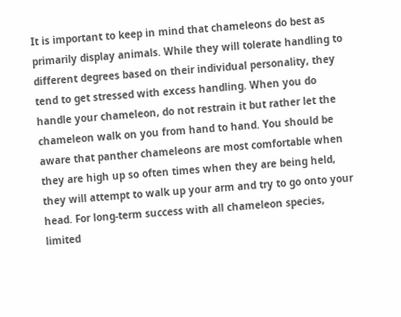It is important to keep in mind that chameleons do best as primarily display animals. While they will tolerate handling to different degrees based on their individual personality, they tend to get stressed with excess handling. When you do handle your chameleon, do not restrain it but rather let the chameleon walk on you from hand to hand. You should be aware that panther chameleons are most comfortable when they are high up so often times when they are being held, they will attempt to walk up your arm and try to go onto your head. For long-term success with all chameleon species, limited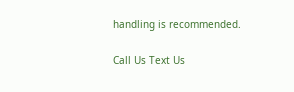handling is recommended.

Call Us Text Us